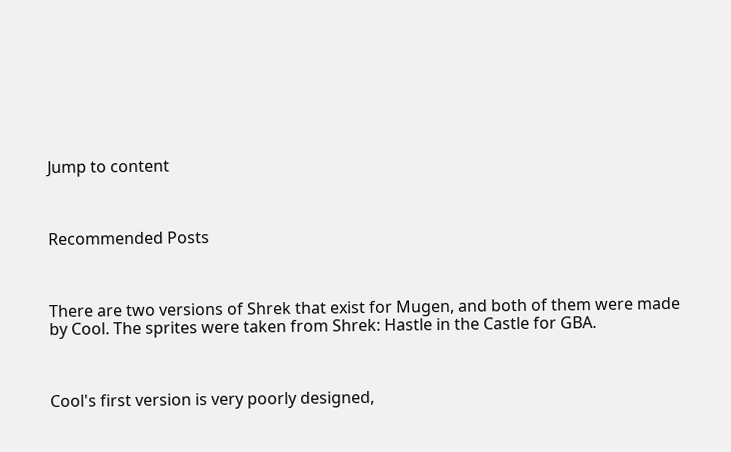Jump to content



Recommended Posts



There are two versions of Shrek that exist for Mugen, and both of them were made by Cool. The sprites were taken from Shrek: Hastle in the Castle for GBA.



Cool's first version is very poorly designed,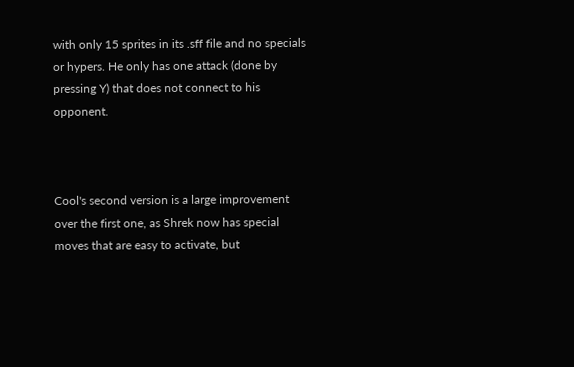with only 15 sprites in its .sff file and no specials or hypers. He only has one attack (done by pressing Y) that does not connect to his opponent.



Cool's second version is a large improvement over the first one, as Shrek now has special moves that are easy to activate, but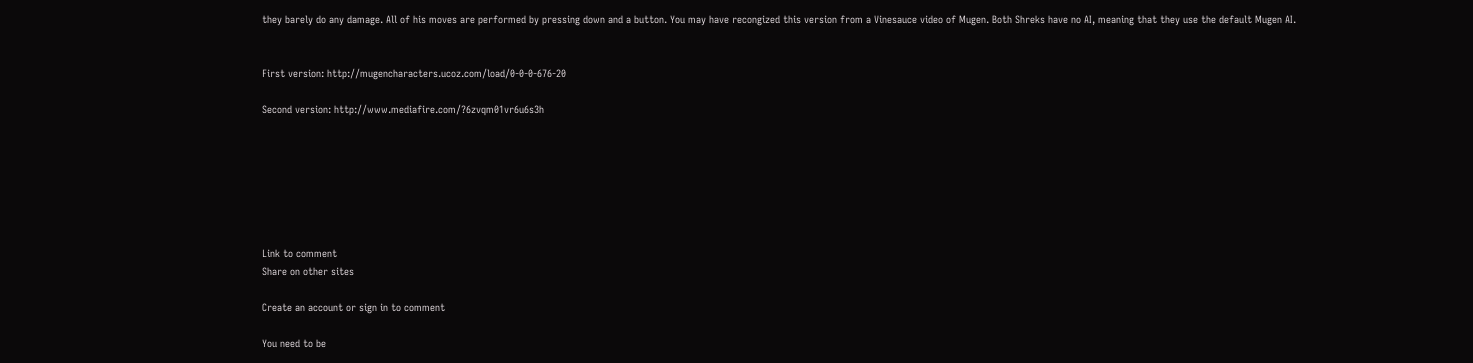they barely do any damage. All of his moves are performed by pressing down and a button. You may have recongized this version from a Vinesauce video of Mugen. Both Shreks have no AI, meaning that they use the default Mugen AI.


First version: http://mugencharacters.ucoz.com/load/0-0-0-676-20

Second version: http://www.mediafire.com/?6zvqm01vr6u6s3h







Link to comment
Share on other sites

Create an account or sign in to comment

You need to be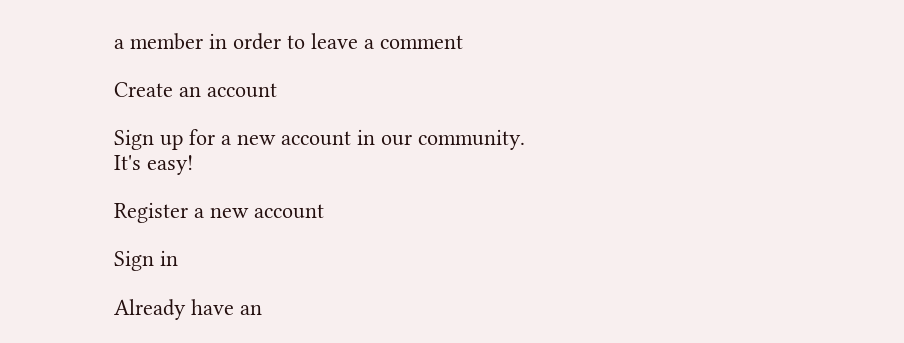a member in order to leave a comment

Create an account

Sign up for a new account in our community. It's easy!

Register a new account

Sign in

Already have an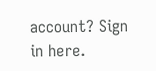account? Sign in here.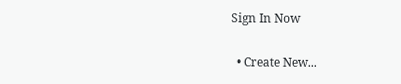Sign In Now

  • Create New...